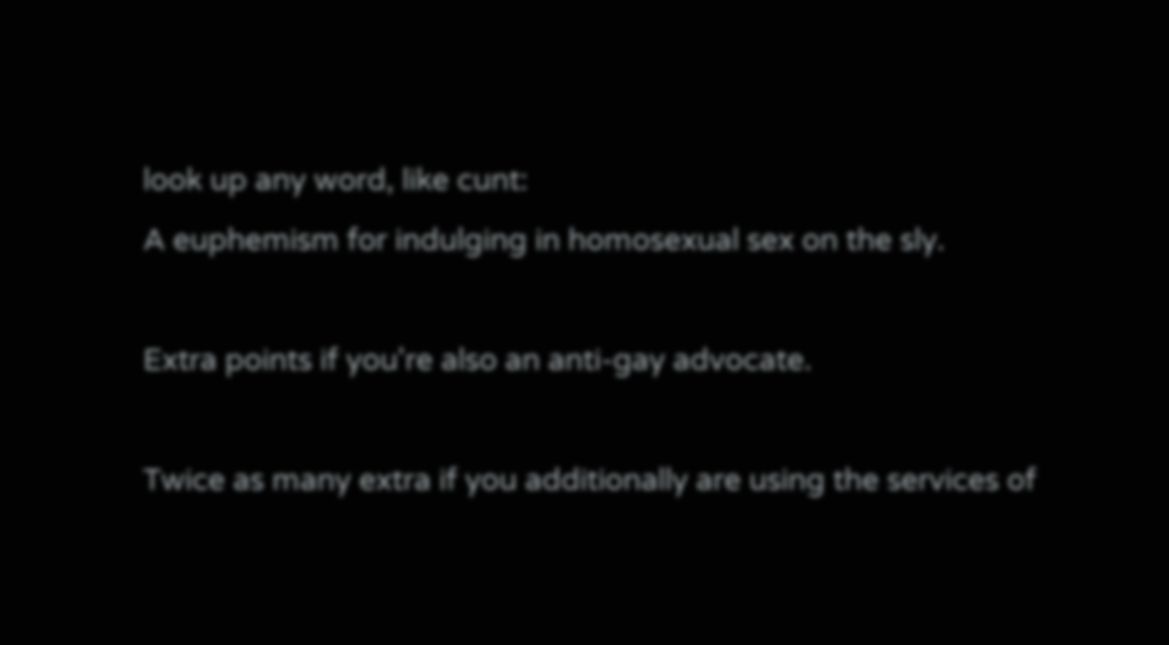look up any word, like cunt:
A euphemism for indulging in homosexual sex on the sly.

Extra points if you're also an anti-gay advocate.

Twice as many extra if you additionally are using the services of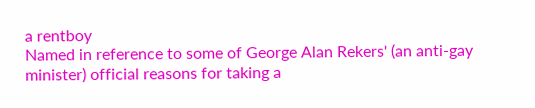a rentboy
Named in reference to some of George Alan Rekers' (an anti-gay minister) official reasons for taking a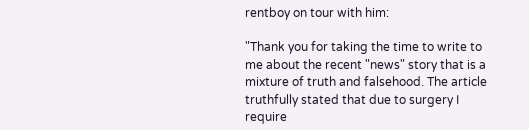rentboy on tour with him:

"Thank you for taking the time to write to me about the recent "news" story that is a mixture of truth and falsehood. The article truthfully stated that due to surgery I require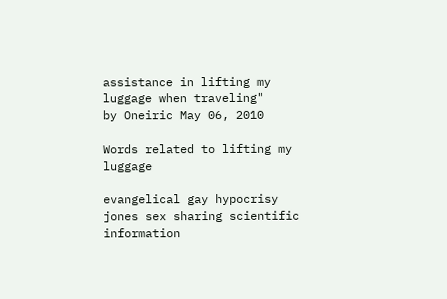assistance in lifting my luggage when traveling"
by Oneiric May 06, 2010

Words related to lifting my luggage

evangelical gay hypocrisy jones sex sharing scientific information